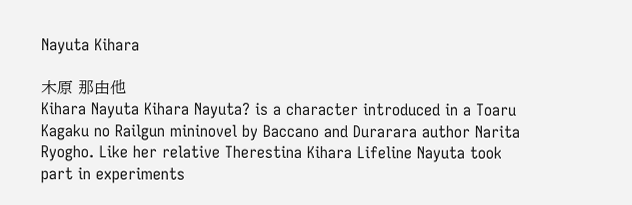Nayuta Kihara

木原 那由他
Kihara Nayuta Kihara Nayuta? is a character introduced in a Toaru Kagaku no Railgun mininovel by Baccano and Durarara author Narita Ryogho. Like her relative Therestina Kihara Lifeline Nayuta took part in experiments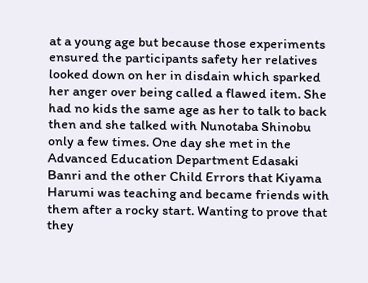at a young age but because those experiments ensured the participants safety her relatives looked down on her in disdain which sparked her anger over being called a flawed item. She had no kids the same age as her to talk to back then and she talked with Nunotaba Shinobu only a few times. One day she met in the Advanced Education Department Edasaki Banri and the other Child Errors that Kiyama Harumi was teaching and became friends with them after a rocky start. Wanting to prove that they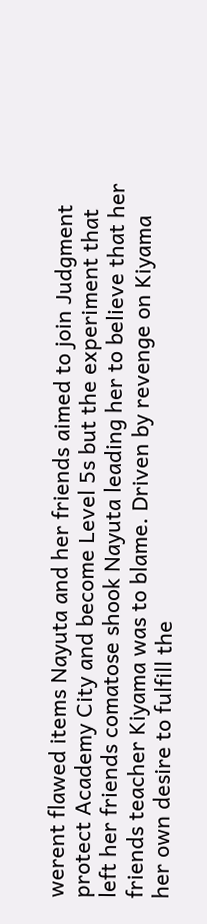werent flawed items Nayuta and her friends aimed to join Judgment protect Academy City and become Level 5s but the experiment that left her friends comatose shook Nayuta leading her to believe that her friends teacher Kiyama was to blame. Driven by revenge on Kiyama her own desire to fulfill the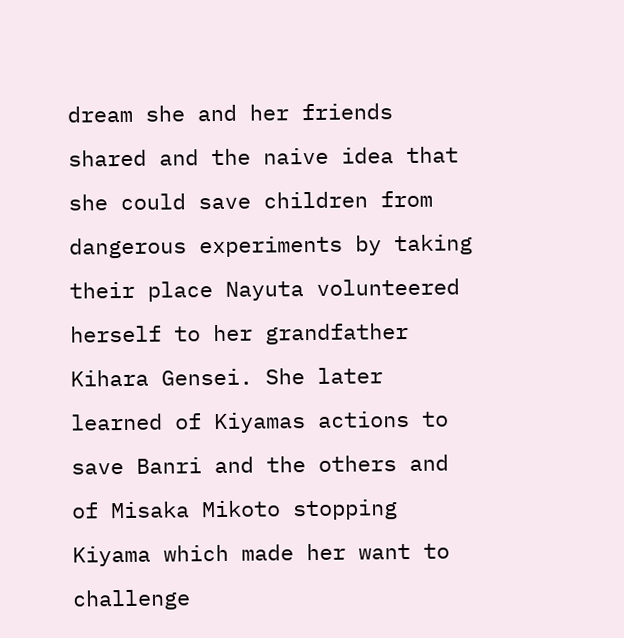dream she and her friends shared and the naive idea that she could save children from dangerous experiments by taking their place Nayuta volunteered herself to her grandfather Kihara Gensei. She later learned of Kiyamas actions to save Banri and the others and of Misaka Mikoto stopping Kiyama which made her want to challenge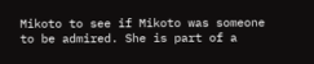Mikoto to see if Mikoto was someone to be admired. She is part of a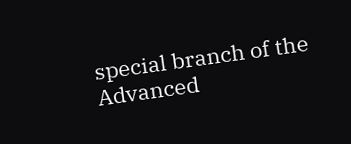special branch of the Advanced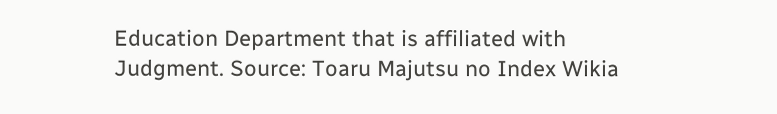Education Department that is affiliated with Judgment. Source: Toaru Majutsu no Index Wikia